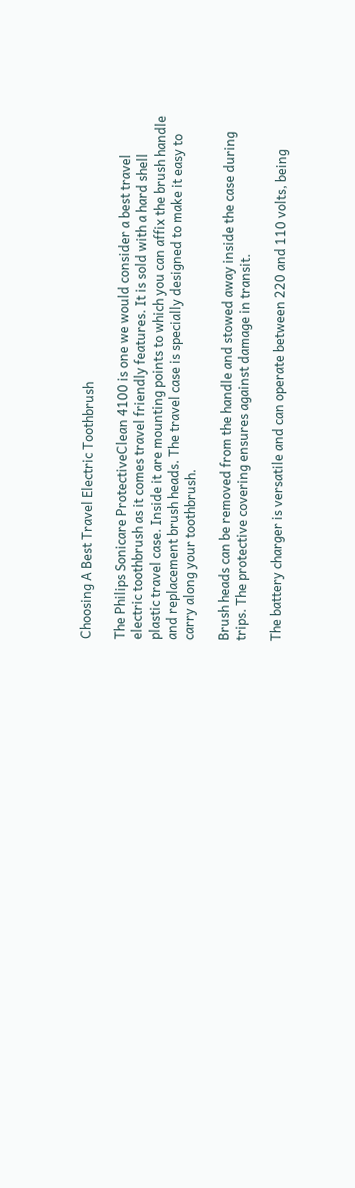Choosing A Best Travel Electric Toothbrush

The Philips Sonicare ProtectiveClean 4100 is one we would consider a best travel electric toothbrush as it comes travel friendly features. It is sold with a hard shell plastic travel case. Inside it are mounting points to which you can affix the brush handle and replacement brush heads. The travel case is specially designed to make it easy to carry along your toothbrush.

Brush heads can be removed from the handle and stowed away inside the case during trips. The protective covering ensures against damage in transit.

The battery charger is versatile and can operate between 220 and 110 volts, being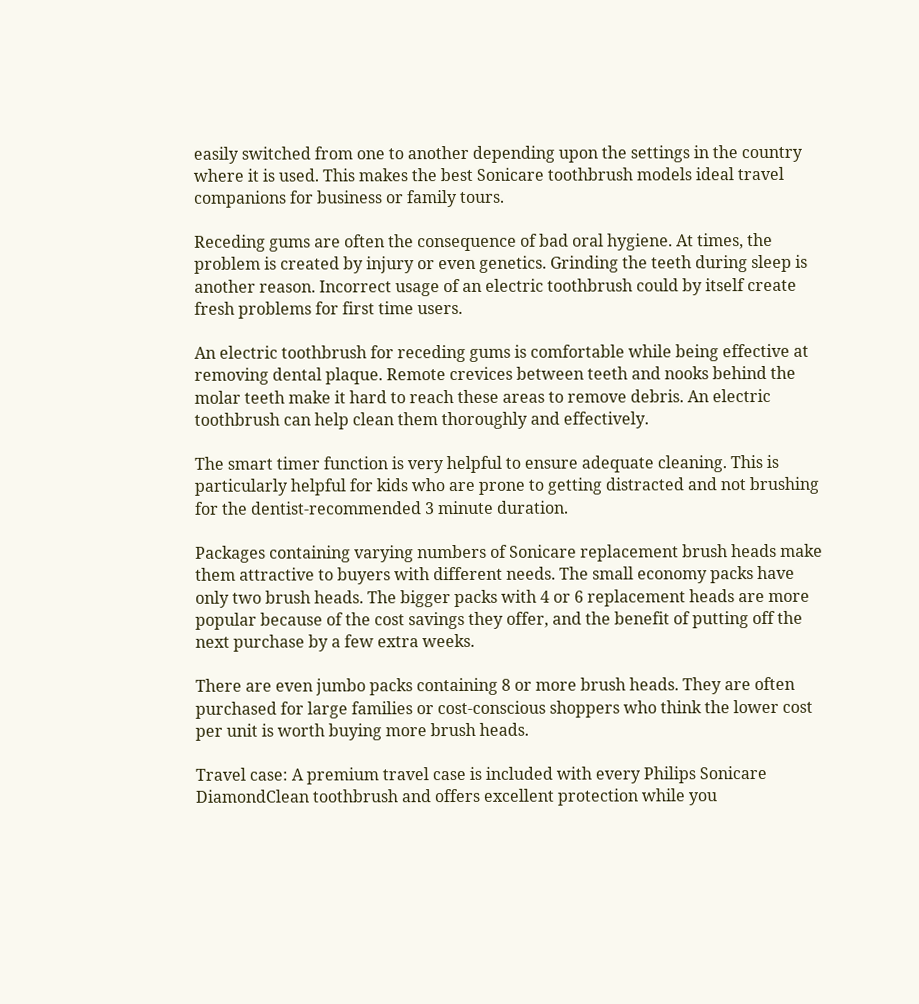easily switched from one to another depending upon the settings in the country where it is used. This makes the best Sonicare toothbrush models ideal travel companions for business or family tours.

Receding gums are often the consequence of bad oral hygiene. At times, the problem is created by injury or even genetics. Grinding the teeth during sleep is another reason. Incorrect usage of an electric toothbrush could by itself create fresh problems for first time users.

An electric toothbrush for receding gums is comfortable while being effective at removing dental plaque. Remote crevices between teeth and nooks behind the molar teeth make it hard to reach these areas to remove debris. An electric toothbrush can help clean them thoroughly and effectively.

The smart timer function is very helpful to ensure adequate cleaning. This is particularly helpful for kids who are prone to getting distracted and not brushing for the dentist-recommended 3 minute duration.

Packages containing varying numbers of Sonicare replacement brush heads make them attractive to buyers with different needs. The small economy packs have only two brush heads. The bigger packs with 4 or 6 replacement heads are more popular because of the cost savings they offer, and the benefit of putting off the next purchase by a few extra weeks.

There are even jumbo packs containing 8 or more brush heads. They are often purchased for large families or cost-conscious shoppers who think the lower cost per unit is worth buying more brush heads.

Travel case: A premium travel case is included with every Philips Sonicare DiamondClean toothbrush and offers excellent protection while you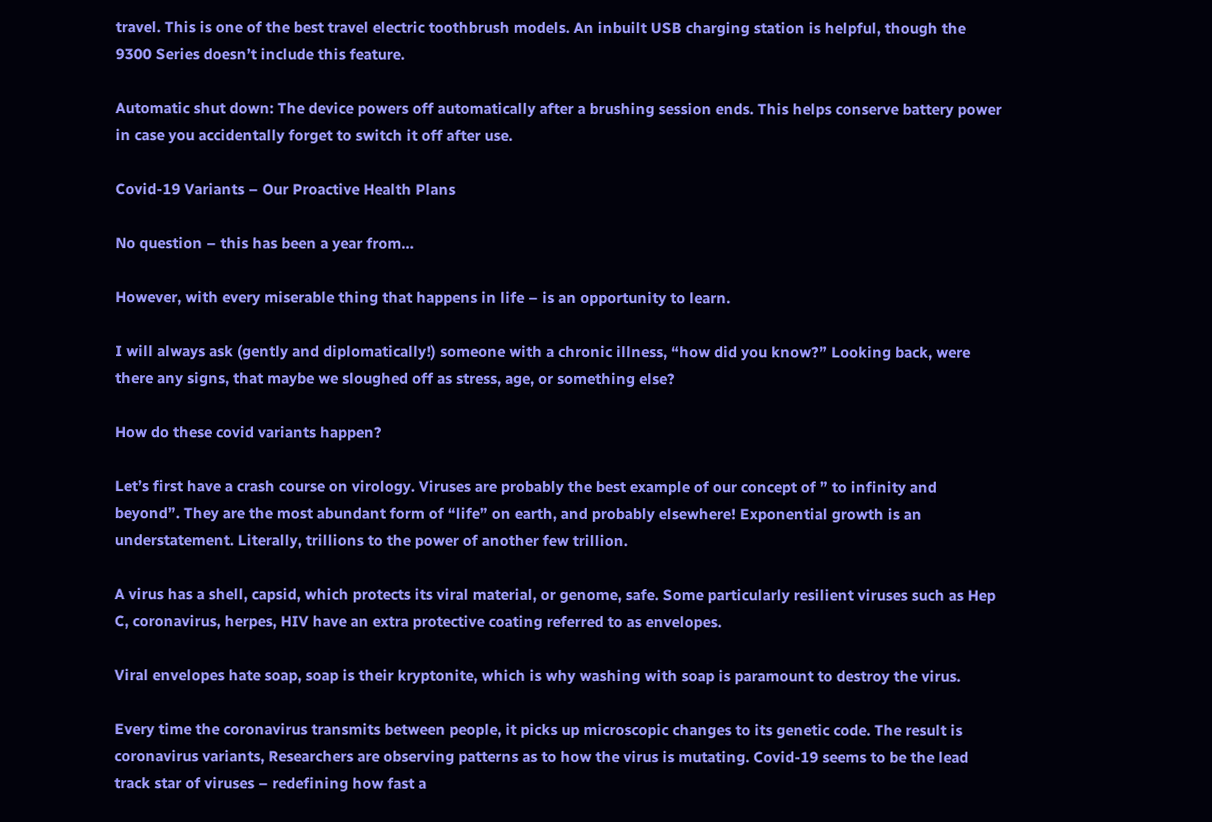travel. This is one of the best travel electric toothbrush models. An inbuilt USB charging station is helpful, though the 9300 Series doesn’t include this feature.

Automatic shut down: The device powers off automatically after a brushing session ends. This helps conserve battery power in case you accidentally forget to switch it off after use.

Covid-19 Variants – Our Proactive Health Plans

No question – this has been a year from…

However, with every miserable thing that happens in life – is an opportunity to learn.

I will always ask (gently and diplomatically!) someone with a chronic illness, “how did you know?” Looking back, were there any signs, that maybe we sloughed off as stress, age, or something else?

How do these covid variants happen?

Let’s first have a crash course on virology. Viruses are probably the best example of our concept of ” to infinity and beyond”. They are the most abundant form of “life” on earth, and probably elsewhere! Exponential growth is an understatement. Literally, trillions to the power of another few trillion.

A virus has a shell, capsid, which protects its viral material, or genome, safe. Some particularly resilient viruses such as Hep C, coronavirus, herpes, HIV have an extra protective coating referred to as envelopes.

Viral envelopes hate soap, soap is their kryptonite, which is why washing with soap is paramount to destroy the virus.

Every time the coronavirus transmits between people, it picks up microscopic changes to its genetic code. The result is coronavirus variants, Researchers are observing patterns as to how the virus is mutating. Covid-19 seems to be the lead track star of viruses – redefining how fast a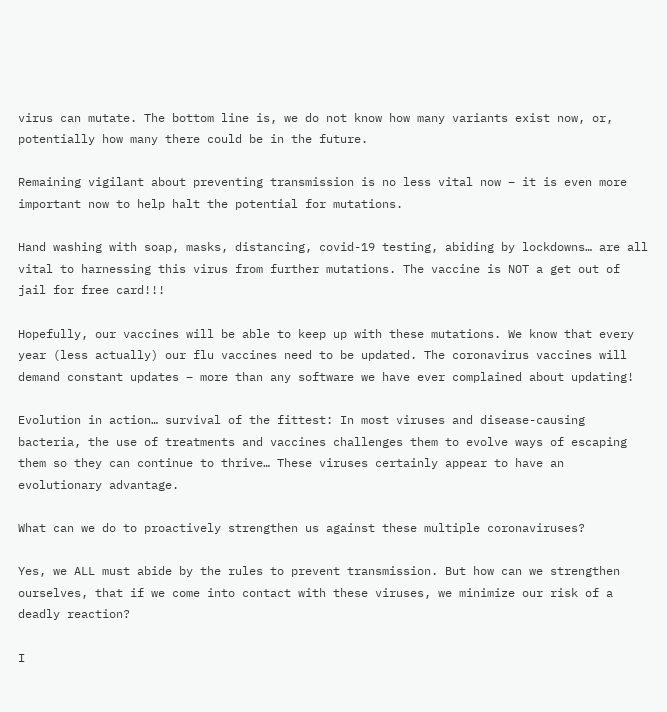virus can mutate. The bottom line is, we do not know how many variants exist now, or, potentially how many there could be in the future.

Remaining vigilant about preventing transmission is no less vital now – it is even more important now to help halt the potential for mutations.

Hand washing with soap, masks, distancing, covid-19 testing, abiding by lockdowns… are all vital to harnessing this virus from further mutations. The vaccine is NOT a get out of jail for free card!!!

Hopefully, our vaccines will be able to keep up with these mutations. We know that every year (less actually) our flu vaccines need to be updated. The coronavirus vaccines will demand constant updates – more than any software we have ever complained about updating!

Evolution in action… survival of the fittest: In most viruses and disease-causing bacteria, the use of treatments and vaccines challenges them to evolve ways of escaping them so they can continue to thrive… These viruses certainly appear to have an evolutionary advantage.

What can we do to proactively strengthen us against these multiple coronaviruses?

Yes, we ALL must abide by the rules to prevent transmission. But how can we strengthen ourselves, that if we come into contact with these viruses, we minimize our risk of a deadly reaction?

I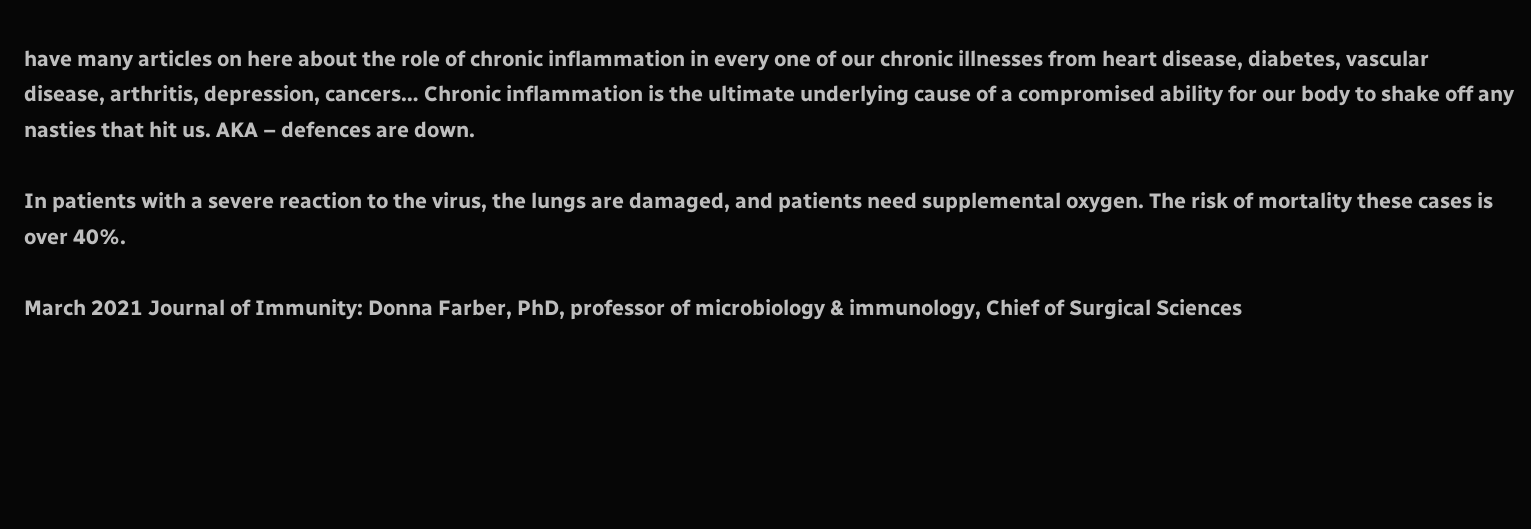have many articles on here about the role of chronic inflammation in every one of our chronic illnesses from heart disease, diabetes, vascular disease, arthritis, depression, cancers… Chronic inflammation is the ultimate underlying cause of a compromised ability for our body to shake off any nasties that hit us. AKA – defences are down.

In patients with a severe reaction to the virus, the lungs are damaged, and patients need supplemental oxygen. The risk of mortality these cases is over 40%.

March 2021 Journal of Immunity: Donna Farber, PhD, professor of microbiology & immunology, Chief of Surgical Sciences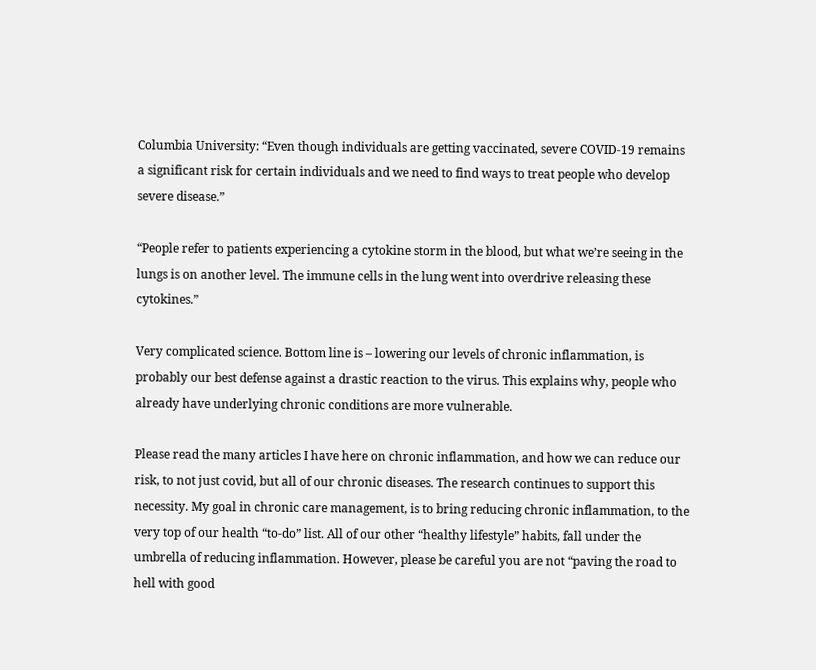Columbia University: “Even though individuals are getting vaccinated, severe COVID-19 remains a significant risk for certain individuals and we need to find ways to treat people who develop severe disease.”

“People refer to patients experiencing a cytokine storm in the blood, but what we’re seeing in the lungs is on another level. The immune cells in the lung went into overdrive releasing these cytokines.”

Very complicated science. Bottom line is – lowering our levels of chronic inflammation, is probably our best defense against a drastic reaction to the virus. This explains why, people who already have underlying chronic conditions are more vulnerable.

Please read the many articles I have here on chronic inflammation, and how we can reduce our risk, to not just covid, but all of our chronic diseases. The research continues to support this necessity. My goal in chronic care management, is to bring reducing chronic inflammation, to the very top of our health “to-do” list. All of our other “healthy lifestyle” habits, fall under the umbrella of reducing inflammation. However, please be careful you are not “paving the road to hell with good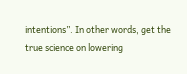intentions”. In other words, get the true science on lowering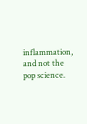inflammation, and not the pop science.